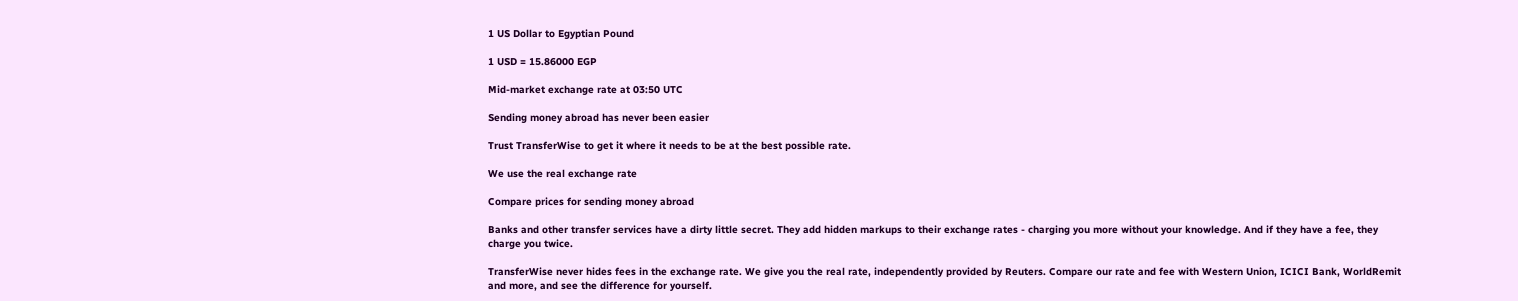1 US Dollar to Egyptian Pound

1 USD = 15.86000 EGP

Mid-market exchange rate at 03:50 UTC

Sending money abroad has never been easier

Trust TransferWise to get it where it needs to be at the best possible rate.

We use the real exchange rate

Compare prices for sending money abroad

Banks and other transfer services have a dirty little secret. They add hidden markups to their exchange rates - charging you more without your knowledge. And if they have a fee, they charge you twice.

TransferWise never hides fees in the exchange rate. We give you the real rate, independently provided by Reuters. Compare our rate and fee with Western Union, ICICI Bank, WorldRemit and more, and see the difference for yourself.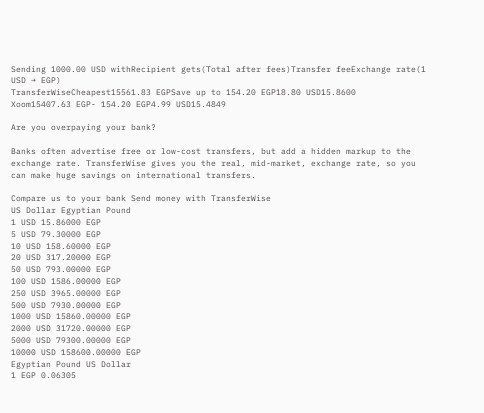Sending 1000.00 USD withRecipient gets(Total after fees)Transfer feeExchange rate(1 USD → EGP)
TransferWiseCheapest15561.83 EGPSave up to 154.20 EGP18.80 USD15.8600
Xoom15407.63 EGP- 154.20 EGP4.99 USD15.4849

Are you overpaying your bank?

Banks often advertise free or low-cost transfers, but add a hidden markup to the exchange rate. TransferWise gives you the real, mid-market, exchange rate, so you can make huge savings on international transfers.

Compare us to your bank Send money with TransferWise
US Dollar Egyptian Pound
1 USD 15.86000 EGP
5 USD 79.30000 EGP
10 USD 158.60000 EGP
20 USD 317.20000 EGP
50 USD 793.00000 EGP
100 USD 1586.00000 EGP
250 USD 3965.00000 EGP
500 USD 7930.00000 EGP
1000 USD 15860.00000 EGP
2000 USD 31720.00000 EGP
5000 USD 79300.00000 EGP
10000 USD 158600.00000 EGP
Egyptian Pound US Dollar
1 EGP 0.06305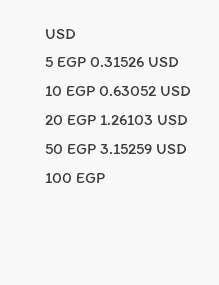USD
5 EGP 0.31526 USD
10 EGP 0.63052 USD
20 EGP 1.26103 USD
50 EGP 3.15259 USD
100 EGP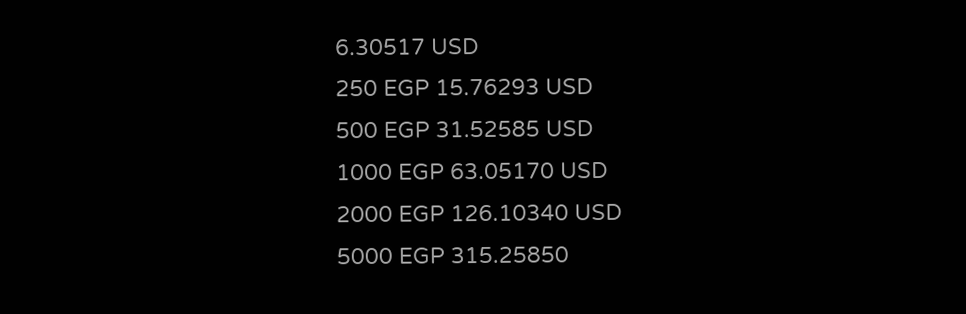6.30517 USD
250 EGP 15.76293 USD
500 EGP 31.52585 USD
1000 EGP 63.05170 USD
2000 EGP 126.10340 USD
5000 EGP 315.25850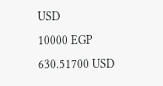USD
10000 EGP 630.51700 USD